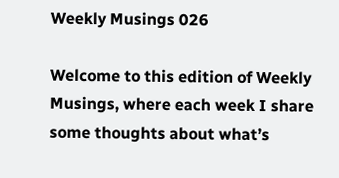Weekly Musings 026

Welcome to this edition of Weekly Musings, where each week I share some thoughts about what’s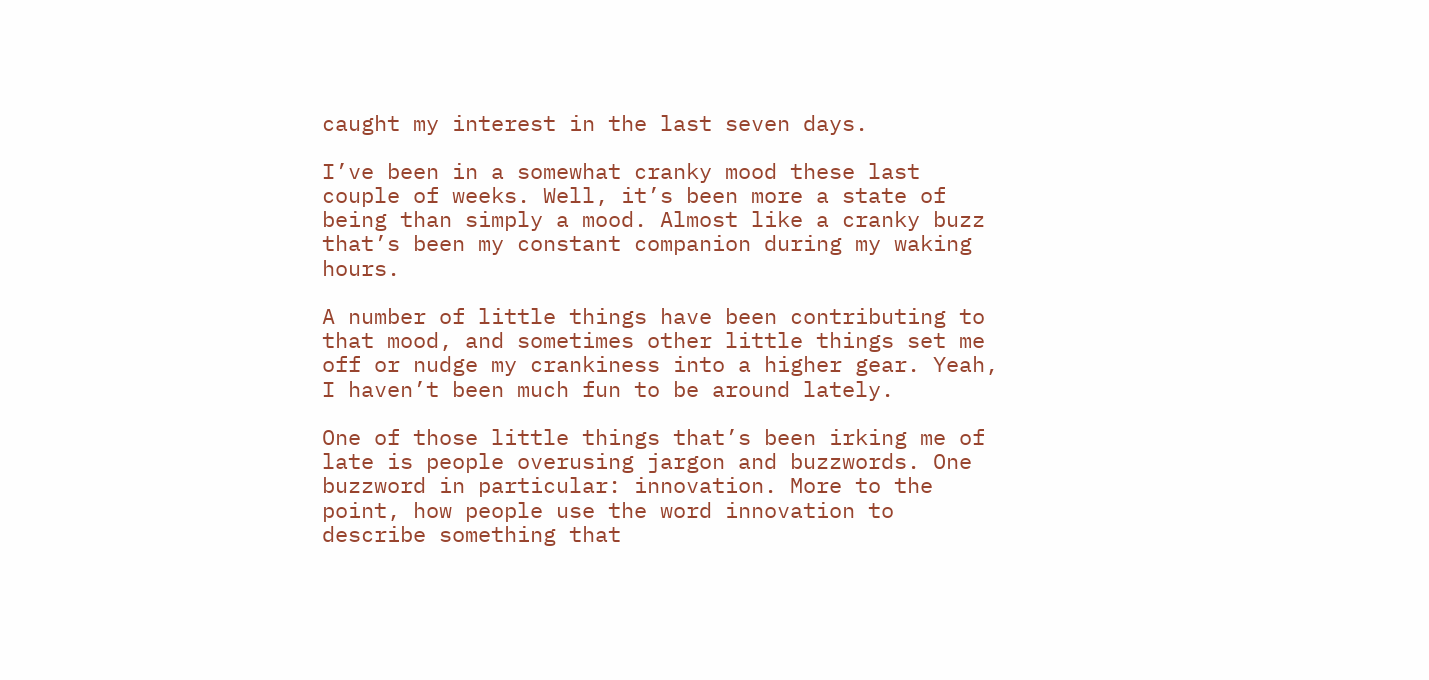caught my interest in the last seven days.

I’ve been in a somewhat cranky mood these last couple of weeks. Well, it’s been more a state of being than simply a mood. Almost like a cranky buzz that’s been my constant companion during my waking hours.

A number of little things have been contributing to that mood, and sometimes other little things set me off or nudge my crankiness into a higher gear. Yeah, I haven’t been much fun to be around lately.

One of those little things that’s been irking me of late is people overusing jargon and buzzwords. One buzzword in particular: innovation. More to the point, how people use the word innovation to describe something that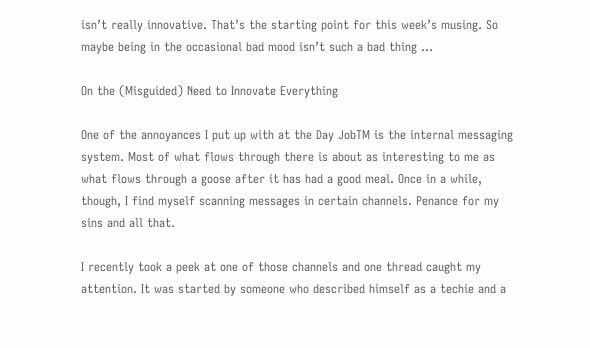isn’t really innovative. That’s the starting point for this week’s musing. So maybe being in the occasional bad mood isn’t such a bad thing …

On the (Misguided) Need to Innovate Everything

One of the annoyances I put up with at the Day JobTM is the internal messaging system. Most of what flows through there is about as interesting to me as what flows through a goose after it has had a good meal. Once in a while, though, I find myself scanning messages in certain channels. Penance for my sins and all that.

I recently took a peek at one of those channels and one thread caught my attention. It was started by someone who described himself as a techie and a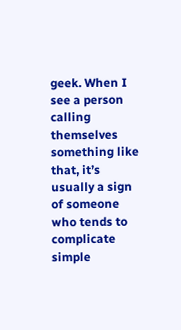geek. When I see a person calling themselves something like that, it’s usually a sign of someone who tends to complicate simple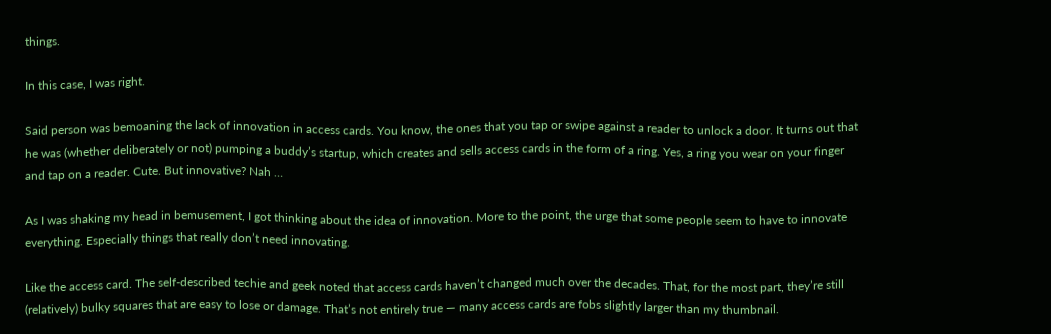things.

In this case, I was right.

Said person was bemoaning the lack of innovation in access cards. You know, the ones that you tap or swipe against a reader to unlock a door. It turns out that he was (whether deliberately or not) pumping a buddy’s startup, which creates and sells access cards in the form of a ring. Yes, a ring you wear on your finger and tap on a reader. Cute. But innovative? Nah …

As I was shaking my head in bemusement, I got thinking about the idea of innovation. More to the point, the urge that some people seem to have to innovate everything. Especially things that really don’t need innovating.

Like the access card. The self-described techie and geek noted that access cards haven’t changed much over the decades. That, for the most part, they’re still (relatively) bulky squares that are easy to lose or damage. That’s not entirely true — many access cards are fobs slightly larger than my thumbnail.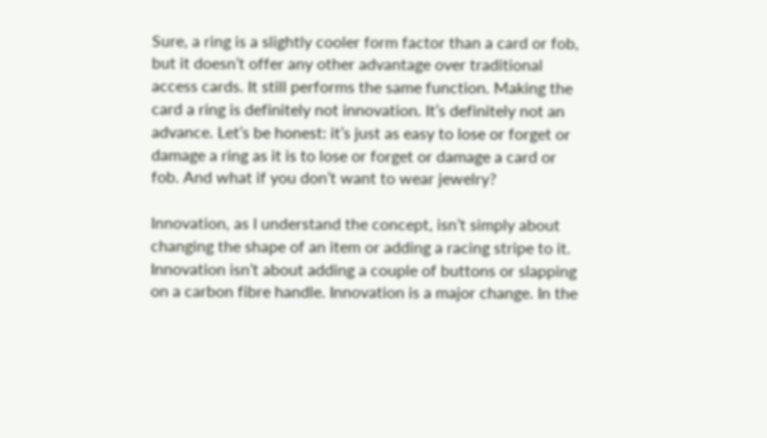Sure, a ring is a slightly cooler form factor than a card or fob, but it doesn’t offer any other advantage over traditional access cards. It still performs the same function. Making the card a ring is definitely not innovation. It’s definitely not an advance. Let’s be honest: it’s just as easy to lose or forget or damage a ring as it is to lose or forget or damage a card or fob. And what if you don’t want to wear jewelry?

Innovation, as I understand the concept, isn’t simply about changing the shape of an item or adding a racing stripe to it. Innovation isn’t about adding a couple of buttons or slapping on a carbon fibre handle. Innovation is a major change. In the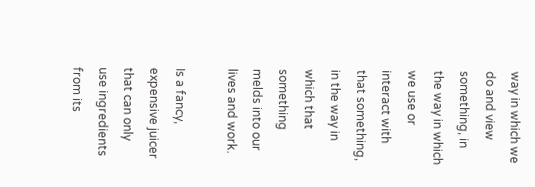way in which we do and view something, in the way in which we use or interact with that something, in the way in which that something melds into our lives and work.

Is a fancy, expensive juicer that can only use ingredients from its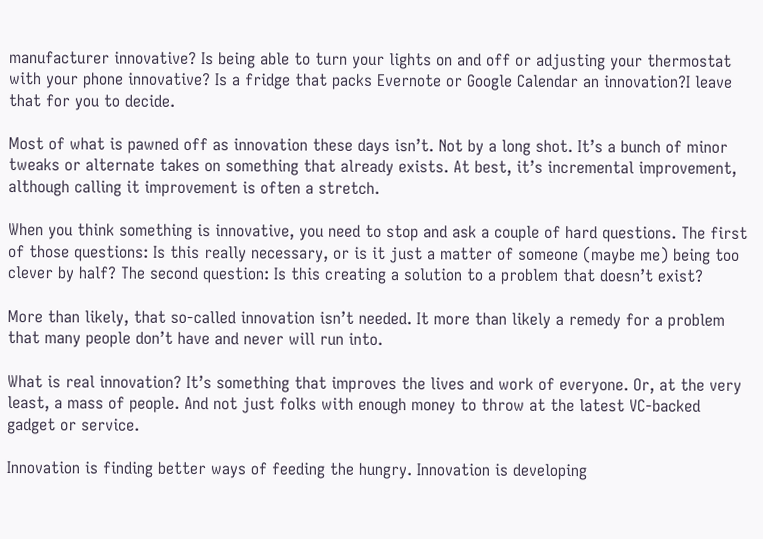manufacturer innovative? Is being able to turn your lights on and off or adjusting your thermostat with your phone innovative? Is a fridge that packs Evernote or Google Calendar an innovation?I leave that for you to decide.

Most of what is pawned off as innovation these days isn’t. Not by a long shot. It’s a bunch of minor tweaks or alternate takes on something that already exists. At best, it’s incremental improvement, although calling it improvement is often a stretch.

When you think something is innovative, you need to stop and ask a couple of hard questions. The first of those questions: Is this really necessary, or is it just a matter of someone (maybe me) being too clever by half? The second question: Is this creating a solution to a problem that doesn’t exist?

More than likely, that so-called innovation isn’t needed. It more than likely a remedy for a problem that many people don’t have and never will run into.

What is real innovation? It’s something that improves the lives and work of everyone. Or, at the very least, a mass of people. And not just folks with enough money to throw at the latest VC-backed gadget or service.

Innovation is finding better ways of feeding the hungry. Innovation is developing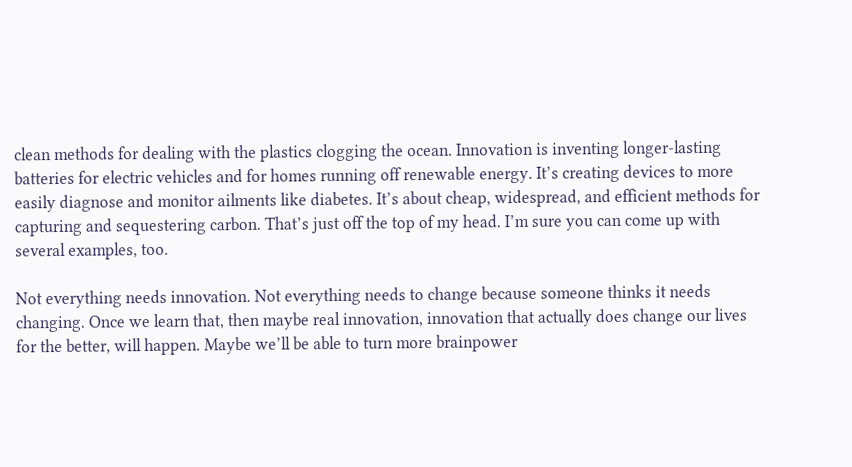clean methods for dealing with the plastics clogging the ocean. Innovation is inventing longer-lasting batteries for electric vehicles and for homes running off renewable energy. It’s creating devices to more easily diagnose and monitor ailments like diabetes. It’s about cheap, widespread, and efficient methods for capturing and sequestering carbon. That’s just off the top of my head. I’m sure you can come up with several examples, too.

Not everything needs innovation. Not everything needs to change because someone thinks it needs changing. Once we learn that, then maybe real innovation, innovation that actually does change our lives for the better, will happen. Maybe we’ll be able to turn more brainpower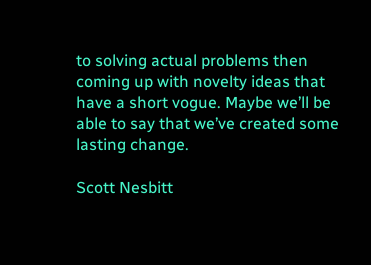to solving actual problems then coming up with novelty ideas that have a short vogue. Maybe we’ll be able to say that we’ve created some lasting change.

Scott Nesbitt